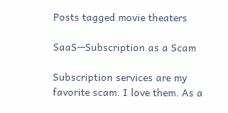Posts tagged movie theaters

SaaS—Subscription as a Scam

Subscription services are my favorite scam. I love them. As a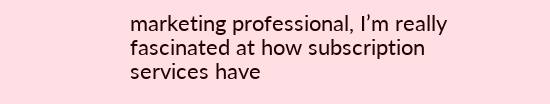marketing professional, I’m really fascinated at how subscription services have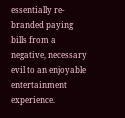essentially re-branded paying bills from a negative, necessary evil to an enjoyable entertainment experience.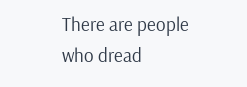There are people who dread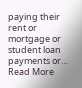paying their rent or mortgage or student loan payments or… Read More